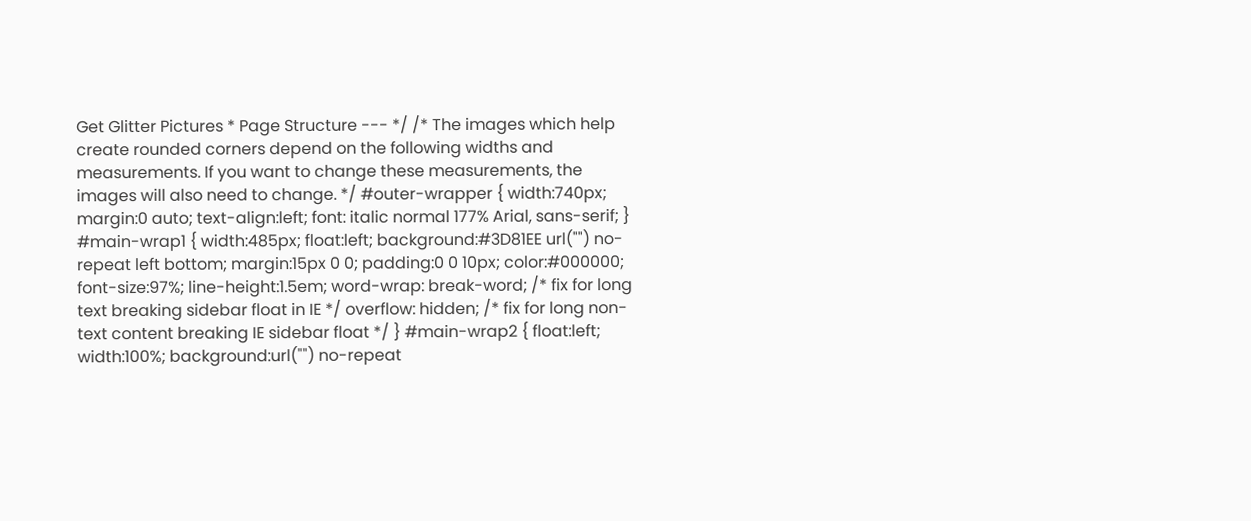Get Glitter Pictures * Page Structure --- */ /* The images which help create rounded corners depend on the following widths and measurements. If you want to change these measurements, the images will also need to change. */ #outer-wrapper { width:740px; margin:0 auto; text-align:left; font: italic normal 177% Arial, sans-serif; } #main-wrap1 { width:485px; float:left; background:#3D81EE url("") no-repeat left bottom; margin:15px 0 0; padding:0 0 10px; color:#000000; font-size:97%; line-height:1.5em; word-wrap: break-word; /* fix for long text breaking sidebar float in IE */ overflow: hidden; /* fix for long non-text content breaking IE sidebar float */ } #main-wrap2 { float:left; width:100%; background:url("") no-repeat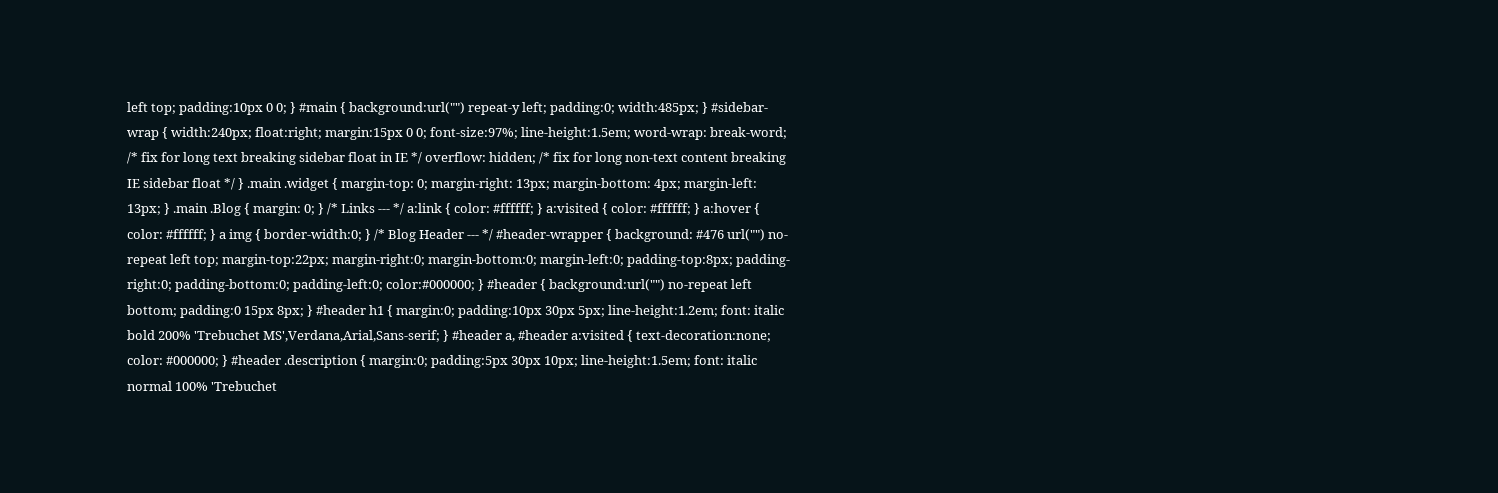left top; padding:10px 0 0; } #main { background:url("") repeat-y left; padding:0; width:485px; } #sidebar-wrap { width:240px; float:right; margin:15px 0 0; font-size:97%; line-height:1.5em; word-wrap: break-word; /* fix for long text breaking sidebar float in IE */ overflow: hidden; /* fix for long non-text content breaking IE sidebar float */ } .main .widget { margin-top: 0; margin-right: 13px; margin-bottom: 4px; margin-left: 13px; } .main .Blog { margin: 0; } /* Links --- */ a:link { color: #ffffff; } a:visited { color: #ffffff; } a:hover { color: #ffffff; } a img { border-width:0; } /* Blog Header --- */ #header-wrapper { background: #476 url("") no-repeat left top; margin-top:22px; margin-right:0; margin-bottom:0; margin-left:0; padding-top:8px; padding-right:0; padding-bottom:0; padding-left:0; color:#000000; } #header { background:url("") no-repeat left bottom; padding:0 15px 8px; } #header h1 { margin:0; padding:10px 30px 5px; line-height:1.2em; font: italic bold 200% 'Trebuchet MS',Verdana,Arial,Sans-serif; } #header a, #header a:visited { text-decoration:none; color: #000000; } #header .description { margin:0; padding:5px 30px 10px; line-height:1.5em; font: italic normal 100% 'Trebuchet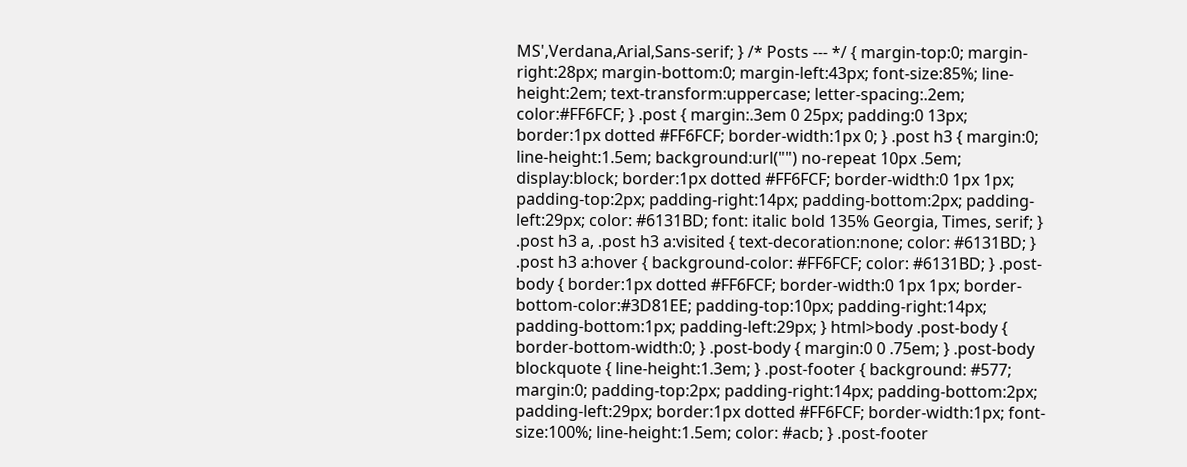MS',Verdana,Arial,Sans-serif; } /* Posts --- */ { margin-top:0; margin-right:28px; margin-bottom:0; margin-left:43px; font-size:85%; line-height:2em; text-transform:uppercase; letter-spacing:.2em; color:#FF6FCF; } .post { margin:.3em 0 25px; padding:0 13px; border:1px dotted #FF6FCF; border-width:1px 0; } .post h3 { margin:0; line-height:1.5em; background:url("") no-repeat 10px .5em; display:block; border:1px dotted #FF6FCF; border-width:0 1px 1px; padding-top:2px; padding-right:14px; padding-bottom:2px; padding-left:29px; color: #6131BD; font: italic bold 135% Georgia, Times, serif; } .post h3 a, .post h3 a:visited { text-decoration:none; color: #6131BD; } .post h3 a:hover { background-color: #FF6FCF; color: #6131BD; } .post-body { border:1px dotted #FF6FCF; border-width:0 1px 1px; border-bottom-color:#3D81EE; padding-top:10px; padding-right:14px; padding-bottom:1px; padding-left:29px; } html>body .post-body { border-bottom-width:0; } .post-body { margin:0 0 .75em; } .post-body blockquote { line-height:1.3em; } .post-footer { background: #577; margin:0; padding-top:2px; padding-right:14px; padding-bottom:2px; padding-left:29px; border:1px dotted #FF6FCF; border-width:1px; font-size:100%; line-height:1.5em; color: #acb; } .post-footer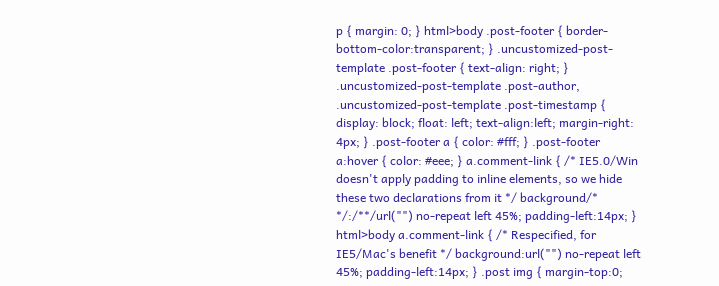p { margin: 0; } html>body .post-footer { border-bottom-color:transparent; } .uncustomized-post-template .post-footer { text-align: right; } .uncustomized-post-template .post-author, .uncustomized-post-template .post-timestamp { display: block; float: left; text-align:left; margin-right: 4px; } .post-footer a { color: #fff; } .post-footer a:hover { color: #eee; } a.comment-link { /* IE5.0/Win doesn't apply padding to inline elements, so we hide these two declarations from it */ background/* */:/**/url("") no-repeat left 45%; padding-left:14px; } html>body a.comment-link { /* Respecified, for IE5/Mac's benefit */ background:url("") no-repeat left 45%; padding-left:14px; } .post img { margin-top:0;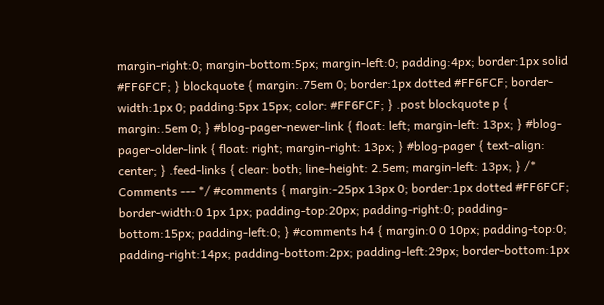margin-right:0; margin-bottom:5px; margin-left:0; padding:4px; border:1px solid #FF6FCF; } blockquote { margin:.75em 0; border:1px dotted #FF6FCF; border-width:1px 0; padding:5px 15px; color: #FF6FCF; } .post blockquote p { margin:.5em 0; } #blog-pager-newer-link { float: left; margin-left: 13px; } #blog-pager-older-link { float: right; margin-right: 13px; } #blog-pager { text-align: center; } .feed-links { clear: both; line-height: 2.5em; margin-left: 13px; } /* Comments --- */ #comments { margin:-25px 13px 0; border:1px dotted #FF6FCF; border-width:0 1px 1px; padding-top:20px; padding-right:0; padding-bottom:15px; padding-left:0; } #comments h4 { margin:0 0 10px; padding-top:0; padding-right:14px; padding-bottom:2px; padding-left:29px; border-bottom:1px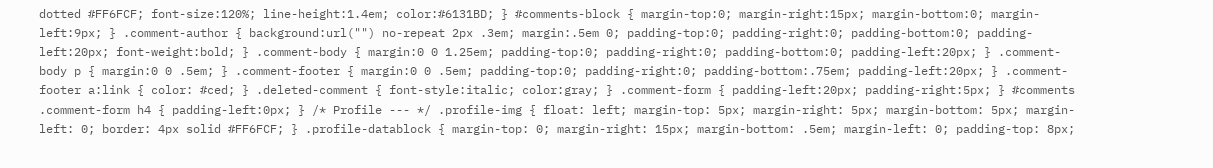dotted #FF6FCF; font-size:120%; line-height:1.4em; color:#6131BD; } #comments-block { margin-top:0; margin-right:15px; margin-bottom:0; margin-left:9px; } .comment-author { background:url("") no-repeat 2px .3em; margin:.5em 0; padding-top:0; padding-right:0; padding-bottom:0; padding-left:20px; font-weight:bold; } .comment-body { margin:0 0 1.25em; padding-top:0; padding-right:0; padding-bottom:0; padding-left:20px; } .comment-body p { margin:0 0 .5em; } .comment-footer { margin:0 0 .5em; padding-top:0; padding-right:0; padding-bottom:.75em; padding-left:20px; } .comment-footer a:link { color: #ced; } .deleted-comment { font-style:italic; color:gray; } .comment-form { padding-left:20px; padding-right:5px; } #comments .comment-form h4 { padding-left:0px; } /* Profile --- */ .profile-img { float: left; margin-top: 5px; margin-right: 5px; margin-bottom: 5px; margin-left: 0; border: 4px solid #FF6FCF; } .profile-datablock { margin-top: 0; margin-right: 15px; margin-bottom: .5em; margin-left: 0; padding-top: 8px;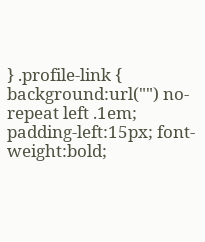} .profile-link { background:url("") no-repeat left .1em; padding-left:15px; font-weight:bold;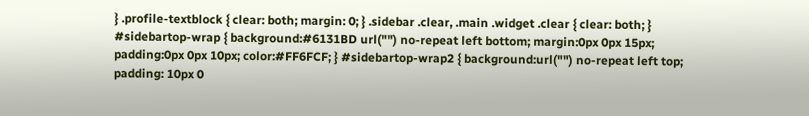} .profile-textblock { clear: both; margin: 0; } .sidebar .clear, .main .widget .clear { clear: both; } #sidebartop-wrap { background:#6131BD url("") no-repeat left bottom; margin:0px 0px 15px; padding:0px 0px 10px; color:#FF6FCF; } #sidebartop-wrap2 { background:url("") no-repeat left top; padding: 10px 0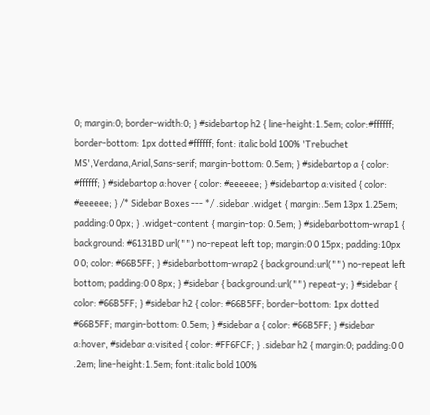0; margin:0; border-width:0; } #sidebartop h2 { line-height:1.5em; color:#ffffff; border-bottom: 1px dotted #ffffff; font: italic bold 100% 'Trebuchet MS',Verdana,Arial,Sans-serif; margin-bottom: 0.5em; } #sidebartop a { color: #ffffff; } #sidebartop a:hover { color: #eeeeee; } #sidebartop a:visited { color: #eeeeee; } /* Sidebar Boxes --- */ .sidebar .widget { margin:.5em 13px 1.25em; padding:0 0px; } .widget-content { margin-top: 0.5em; } #sidebarbottom-wrap1 { background: #6131BD url("") no-repeat left top; margin:0 0 15px; padding:10px 0 0; color: #66B5FF; } #sidebarbottom-wrap2 { background:url("") no-repeat left bottom; padding:0 0 8px; } #sidebar { background:url("") repeat-y; } #sidebar { color: #66B5FF; } #sidebar h2 { color: #66B5FF; border-bottom: 1px dotted #66B5FF; margin-bottom: 0.5em; } #sidebar a { color: #66B5FF; } #sidebar a:hover, #sidebar a:visited { color: #FF6FCF; } .sidebar h2 { margin:0; padding:0 0 .2em; line-height:1.5em; font:italic bold 100%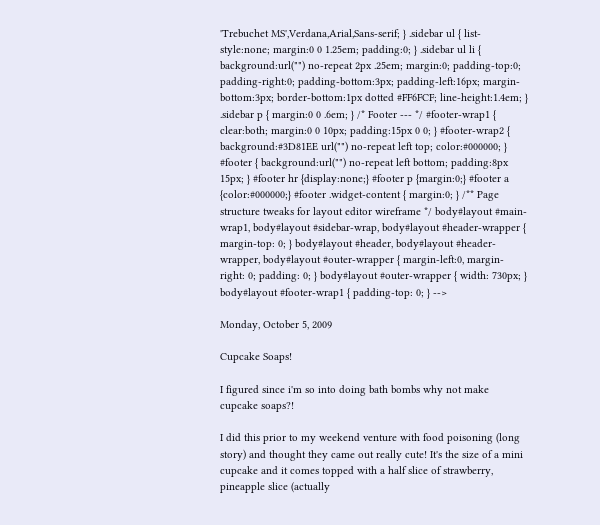'Trebuchet MS',Verdana,Arial,Sans-serif; } .sidebar ul { list-style:none; margin:0 0 1.25em; padding:0; } .sidebar ul li { background:url("") no-repeat 2px .25em; margin:0; padding-top:0; padding-right:0; padding-bottom:3px; padding-left:16px; margin-bottom:3px; border-bottom:1px dotted #FF6FCF; line-height:1.4em; } .sidebar p { margin:0 0 .6em; } /* Footer --- */ #footer-wrap1 { clear:both; margin:0 0 10px; padding:15px 0 0; } #footer-wrap2 { background:#3D81EE url("") no-repeat left top; color:#000000; } #footer { background:url("") no-repeat left bottom; padding:8px 15px; } #footer hr {display:none;} #footer p {margin:0;} #footer a {color:#000000;} #footer .widget-content { margin:0; } /** Page structure tweaks for layout editor wireframe */ body#layout #main-wrap1, body#layout #sidebar-wrap, body#layout #header-wrapper { margin-top: 0; } body#layout #header, body#layout #header-wrapper, body#layout #outer-wrapper { margin-left:0, margin-right: 0; padding: 0; } body#layout #outer-wrapper { width: 730px; } body#layout #footer-wrap1 { padding-top: 0; } -->

Monday, October 5, 2009

Cupcake Soaps!

I figured since i'm so into doing bath bombs why not make cupcake soaps?!

I did this prior to my weekend venture with food poisoning (long story) and thought they came out really cute! It's the size of a mini cupcake and it comes topped with a half slice of strawberry, pineapple slice (actually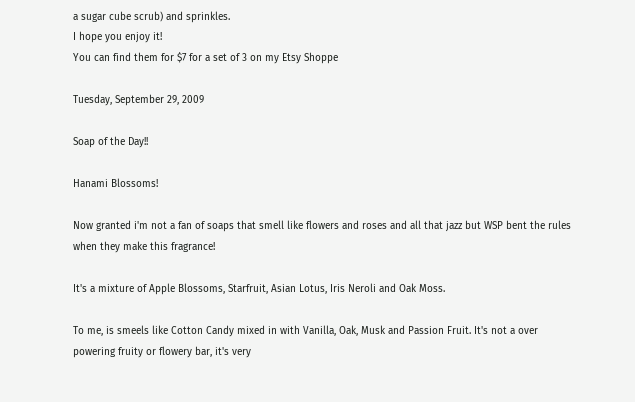a sugar cube scrub) and sprinkles.
I hope you enjoy it!
You can find them for $7 for a set of 3 on my Etsy Shoppe

Tuesday, September 29, 2009

Soap of the Day!!

Hanami Blossoms!

Now granted i'm not a fan of soaps that smell like flowers and roses and all that jazz but WSP bent the rules when they make this fragrance!

It's a mixture of Apple Blossoms, Starfruit, Asian Lotus, Iris Neroli and Oak Moss.

To me, is smeels like Cotton Candy mixed in with Vanilla, Oak, Musk and Passion Fruit. It's not a over powering fruity or flowery bar, it's very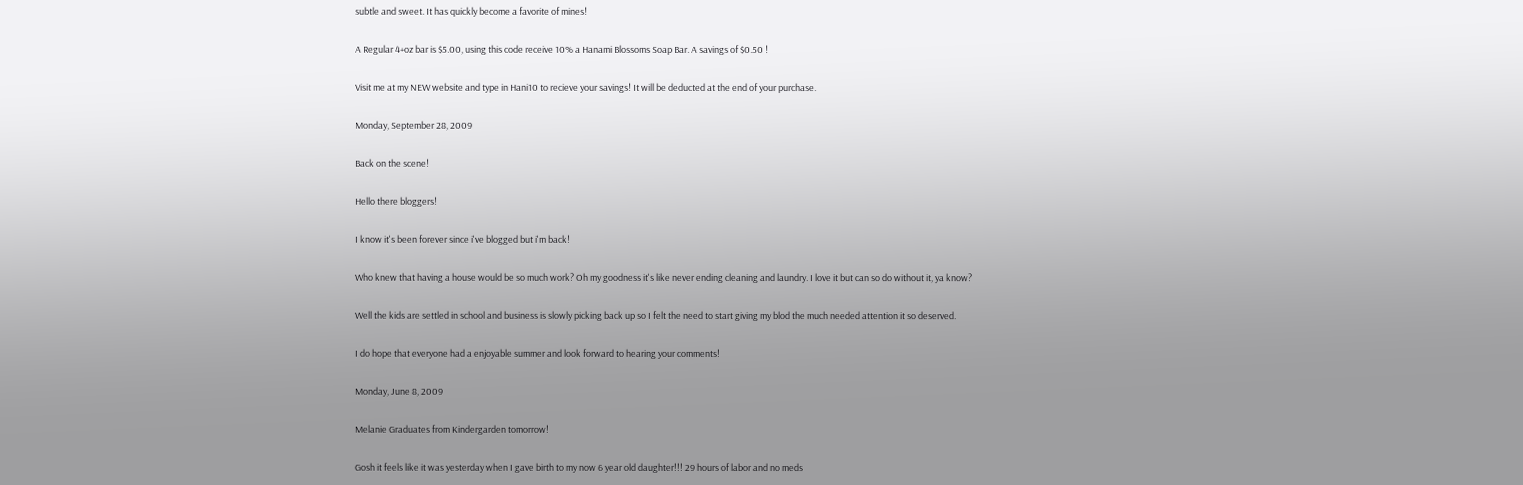subtle and sweet. It has quickly become a favorite of mines!

A Regular 4+oz bar is $5.00, using this code receive 10% a Hanami Blossoms Soap Bar. A savings of $0.50 !

Visit me at my NEW website and type in Hani10 to recieve your savings! It will be deducted at the end of your purchase.

Monday, September 28, 2009

Back on the scene!

Hello there bloggers!

I know it's been forever since i've blogged but i'm back!

Who knew that having a house would be so much work? Oh my goodness it's like never ending cleaning and laundry. I love it but can so do without it, ya know?

Well the kids are settled in school and business is slowly picking back up so I felt the need to start giving my blod the much needed attention it so deserved.

I do hope that everyone had a enjoyable summer and look forward to hearing your comments!

Monday, June 8, 2009

Melanie Graduates from Kindergarden tomorrow!

Gosh it feels like it was yesterday when I gave birth to my now 6 year old daughter!!! 29 hours of labor and no meds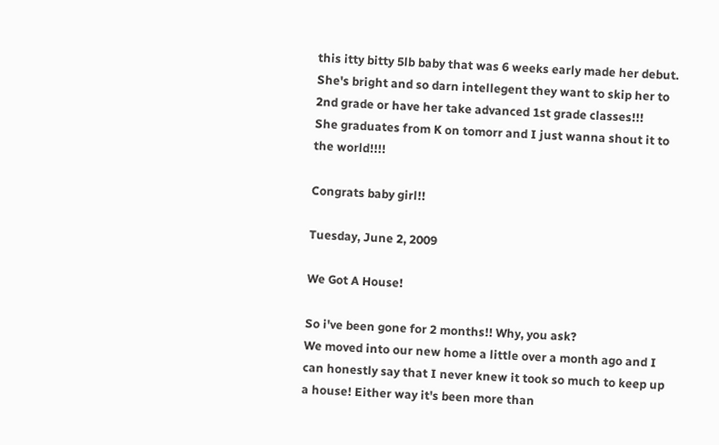this itty bitty 5lb baby that was 6 weeks early made her debut. She's bright and so darn intellegent they want to skip her to 2nd grade or have her take advanced 1st grade classes!!!
She graduates from K on tomorr and I just wanna shout it to the world!!!!

Congrats baby girl!!

Tuesday, June 2, 2009

We Got A House!

So i've been gone for 2 months!! Why, you ask?
We moved into our new home a little over a month ago and I can honestly say that I never knew it took so much to keep up a house! Either way it's been more than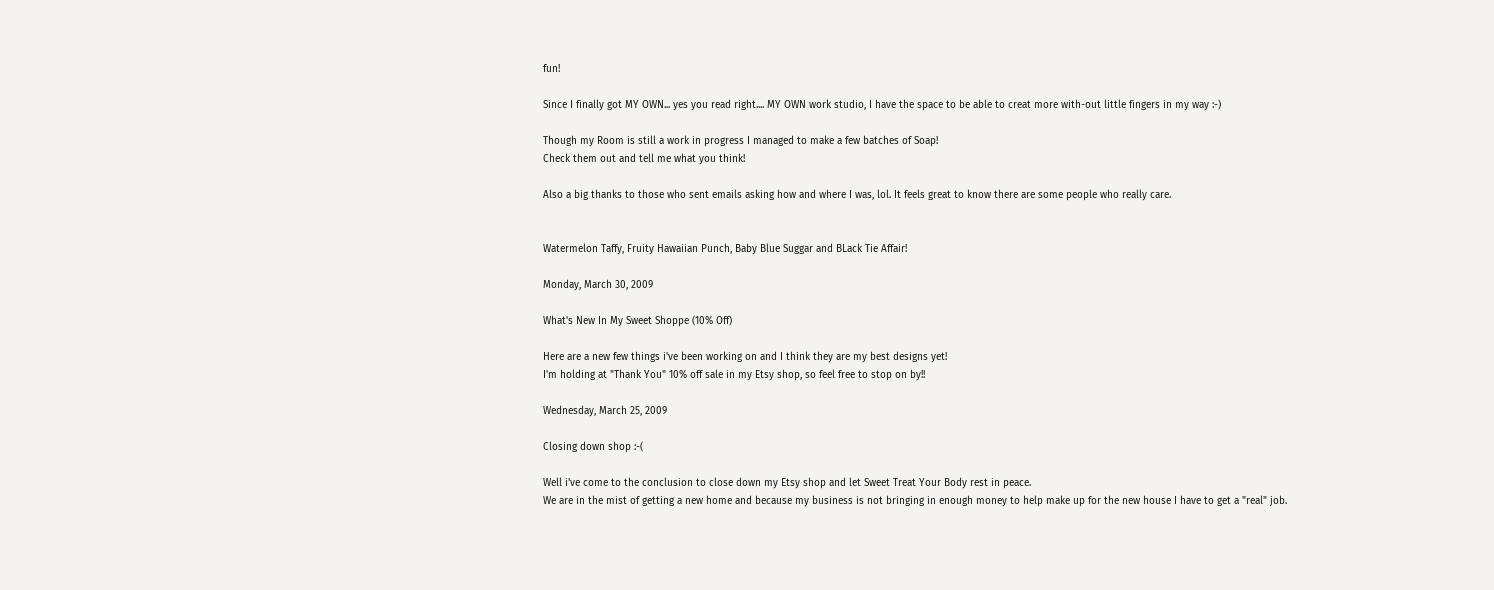fun!

Since I finally got MY OWN... yes you read right.... MY OWN work studio, I have the space to be able to creat more with-out little fingers in my way :-)

Though my Room is still a work in progress I managed to make a few batches of Soap!
Check them out and tell me what you think!

Also a big thanks to those who sent emails asking how and where I was, lol. It feels great to know there are some people who really care.


Watermelon Taffy, Fruity Hawaiian Punch, Baby Blue Suggar and BLack Tie Affair!

Monday, March 30, 2009

What's New In My Sweet Shoppe (10% Off)

Here are a new few things i've been working on and I think they are my best designs yet!
I'm holding at "Thank You" 10% off sale in my Etsy shop, so feel free to stop on by!!

Wednesday, March 25, 2009

Closing down shop :-(

Well i've come to the conclusion to close down my Etsy shop and let Sweet Treat Your Body rest in peace.
We are in the mist of getting a new home and because my business is not bringing in enough money to help make up for the new house I have to get a "real" job.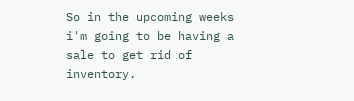So in the upcoming weeks i'm going to be having a sale to get rid of inventory.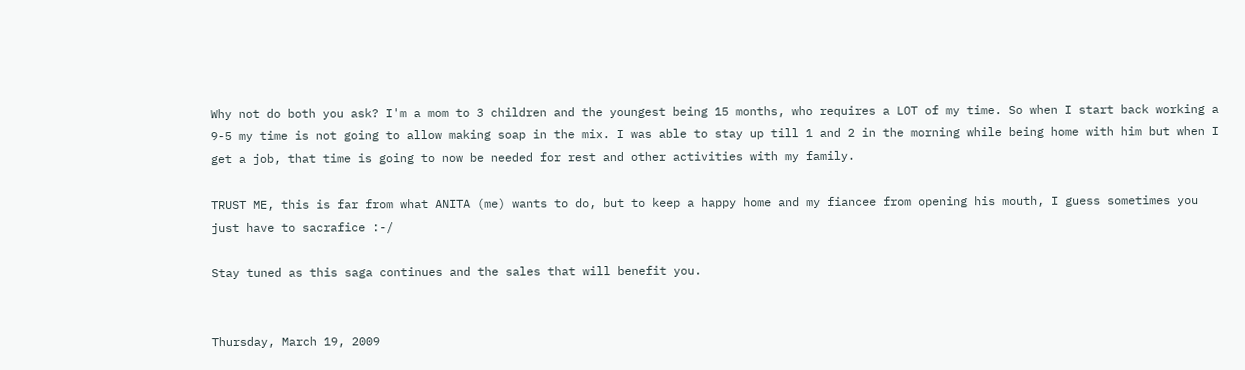Why not do both you ask? I'm a mom to 3 children and the youngest being 15 months, who requires a LOT of my time. So when I start back working a 9-5 my time is not going to allow making soap in the mix. I was able to stay up till 1 and 2 in the morning while being home with him but when I get a job, that time is going to now be needed for rest and other activities with my family.

TRUST ME, this is far from what ANITA (me) wants to do, but to keep a happy home and my fiancee from opening his mouth, I guess sometimes you just have to sacrafice :-/

Stay tuned as this saga continues and the sales that will benefit you.


Thursday, March 19, 2009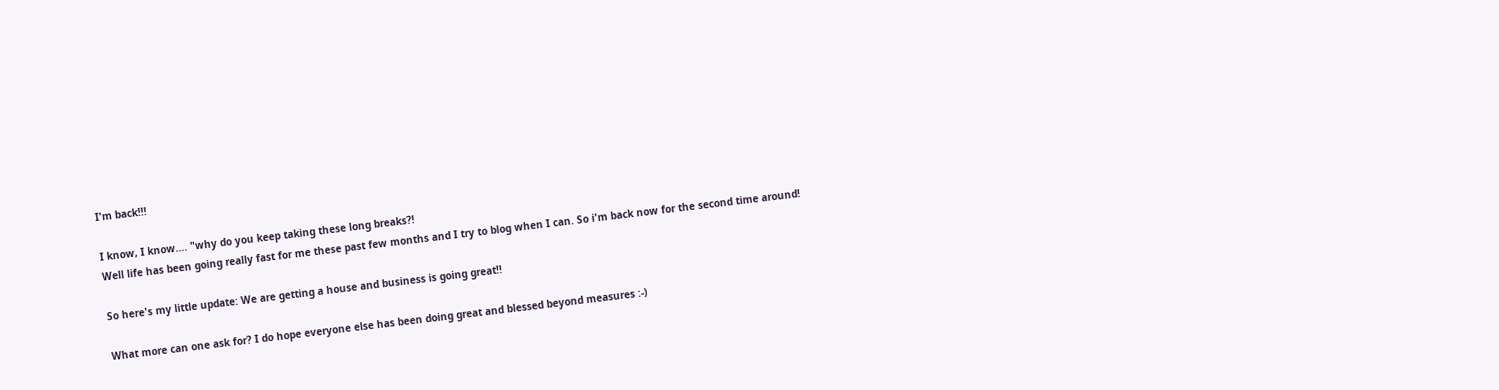I'm back!!!

I know, I know.... "why do you keep taking these long breaks?!
Well life has been going really fast for me these past few months and I try to blog when I can. So i'm back now for the second time around!

So here's my little update: We are getting a house and business is going great!!

What more can one ask for? I do hope everyone else has been doing great and blessed beyond measures :-)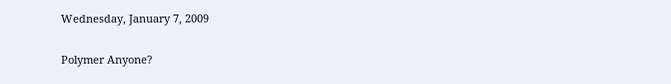Wednesday, January 7, 2009

Polymer Anyone?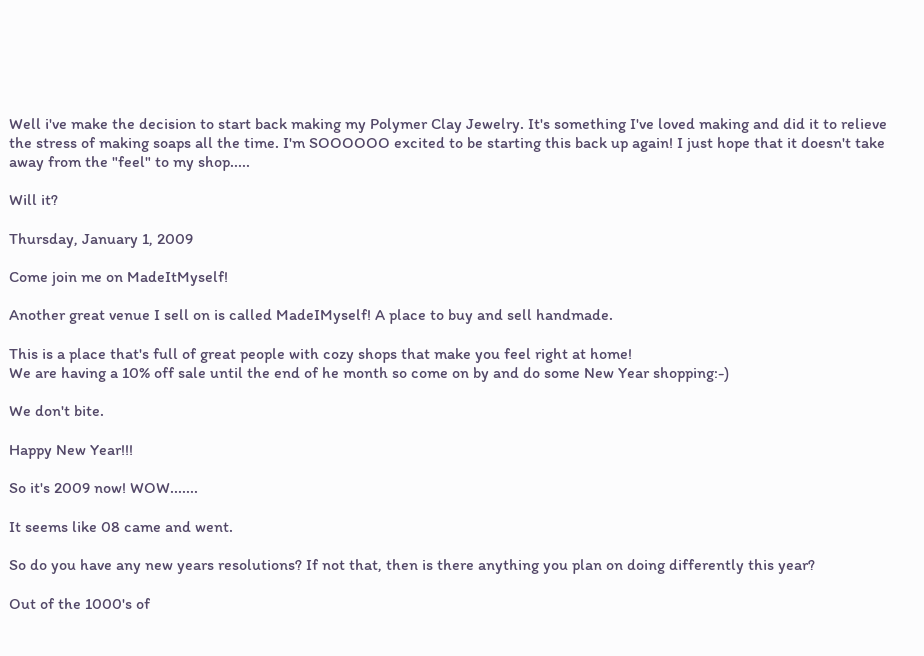Well i've make the decision to start back making my Polymer Clay Jewelry. It's something I've loved making and did it to relieve the stress of making soaps all the time. I'm SOOOOOO excited to be starting this back up again! I just hope that it doesn't take away from the "feel" to my shop.....

Will it?

Thursday, January 1, 2009

Come join me on MadeItMyself!

Another great venue I sell on is called MadeIMyself! A place to buy and sell handmade.

This is a place that's full of great people with cozy shops that make you feel right at home!
We are having a 10% off sale until the end of he month so come on by and do some New Year shopping:-)

We don't bite.

Happy New Year!!!

So it's 2009 now! WOW.......

It seems like 08 came and went.

So do you have any new years resolutions? If not that, then is there anything you plan on doing differently this year?

Out of the 1000's of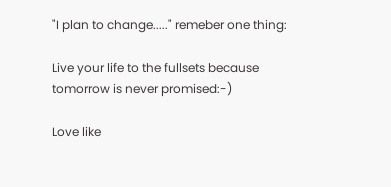"I plan to change....." remeber one thing:

Live your life to the fullsets because tomorrow is never promised:-)

Love like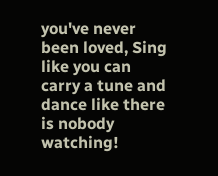you've never been loved, Sing like you can carry a tune and dance like there is nobody watching!